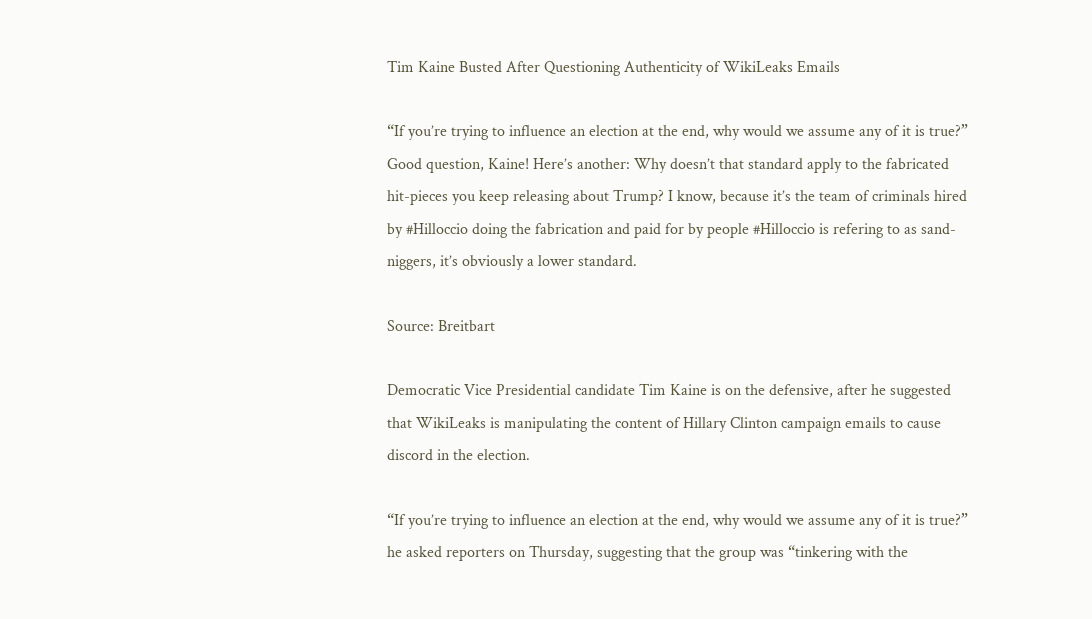Tim Kaine Busted After Questioning Authenticity of WikiLeaks Emails

“If you’re trying to influence an election at the end, why would we assume any of it is true?” Good question, Kaine! Here’s another: Why doesn’t that standard apply to the fabricated hit-pieces you keep releasing about Trump? I know, because it’s the team of criminals hired by #Hilloccio doing the fabrication and paid for by people #Hilloccio is refering to as sand-niggers, it’s obviously a lower standard.

Source: Breitbart

Democratic Vice Presidential candidate Tim Kaine is on the defensive, after he suggested that WikiLeaks is manipulating the content of Hillary Clinton campaign emails to cause discord in the election.

“If you’re trying to influence an election at the end, why would we assume any of it is true?” he asked reporters on Thursday, suggesting that the group was “tinkering with the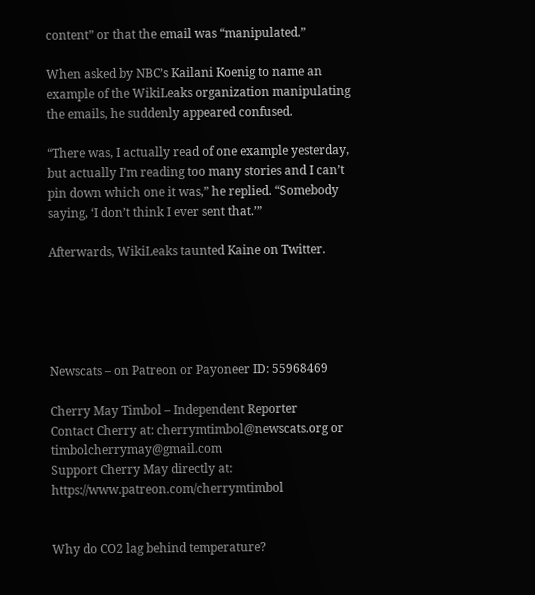content” or that the email was “manipulated.”

When asked by NBC’s Kailani Koenig to name an example of the WikiLeaks organization manipulating the emails, he suddenly appeared confused.

“There was, I actually read of one example yesterday, but actually I’m reading too many stories and I can’t pin down which one it was,” he replied. “Somebody saying, ‘I don’t think I ever sent that.’”

Afterwards, WikiLeaks taunted Kaine on Twitter.





Newscats – on Patreon or Payoneer ID: 55968469

Cherry May Timbol – Independent Reporter
Contact Cherry at: cherrymtimbol@newscats.org or timbolcherrymay@gmail.com
Support Cherry May directly at: https://www.patreon.com/cherrymtimbol


Why do CO2 lag behind temperature?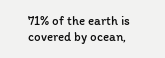71% of the earth is covered by ocean,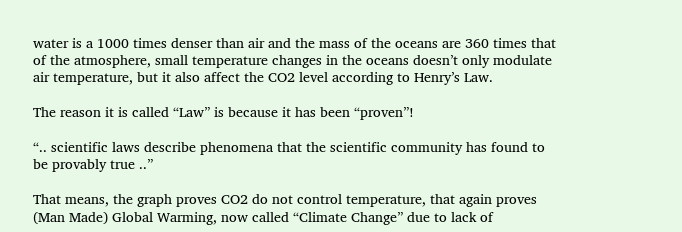water is a 1000 times denser than air and the mass of the oceans are 360 times that of the atmosphere, small temperature changes in the oceans doesn’t only modulate air temperature, but it also affect the CO2 level according to Henry’s Law.

The reason it is called “Law” is because it has been “proven”!

“.. scientific laws describe phenomena that the scientific community has found to be provably true ..”

That means, the graph proves CO2 do not control temperature, that again proves (Man Made) Global Warming, now called “Climate Change” due to lack of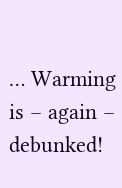… Warming is – again – debunked!